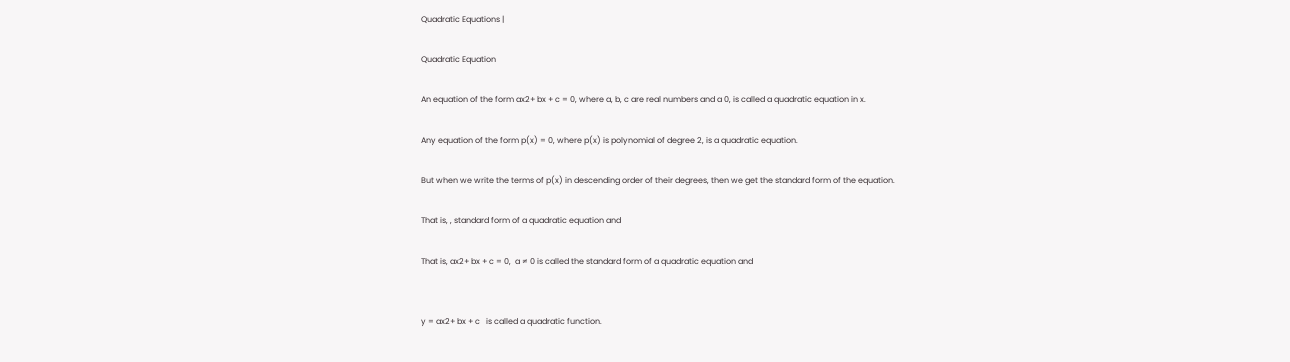Quadratic Equations |

Quadratic Equation

An equation of the form ax2+ bx + c = 0, where a, b, c are real numbers and a 0, is called a quadratic equation in x.

Any equation of the form p(x) = 0, where p(x) is polynomial of degree 2, is a quadratic equation.

But when we write the terms of p(x) in descending order of their degrees, then we get the standard form of the equation.

That is, , standard form of a quadratic equation and

That is, ax2+ bx + c = 0,  a ≠ 0 is called the standard form of a quadratic equation and


y = ax2+ bx + c   is called a quadratic function.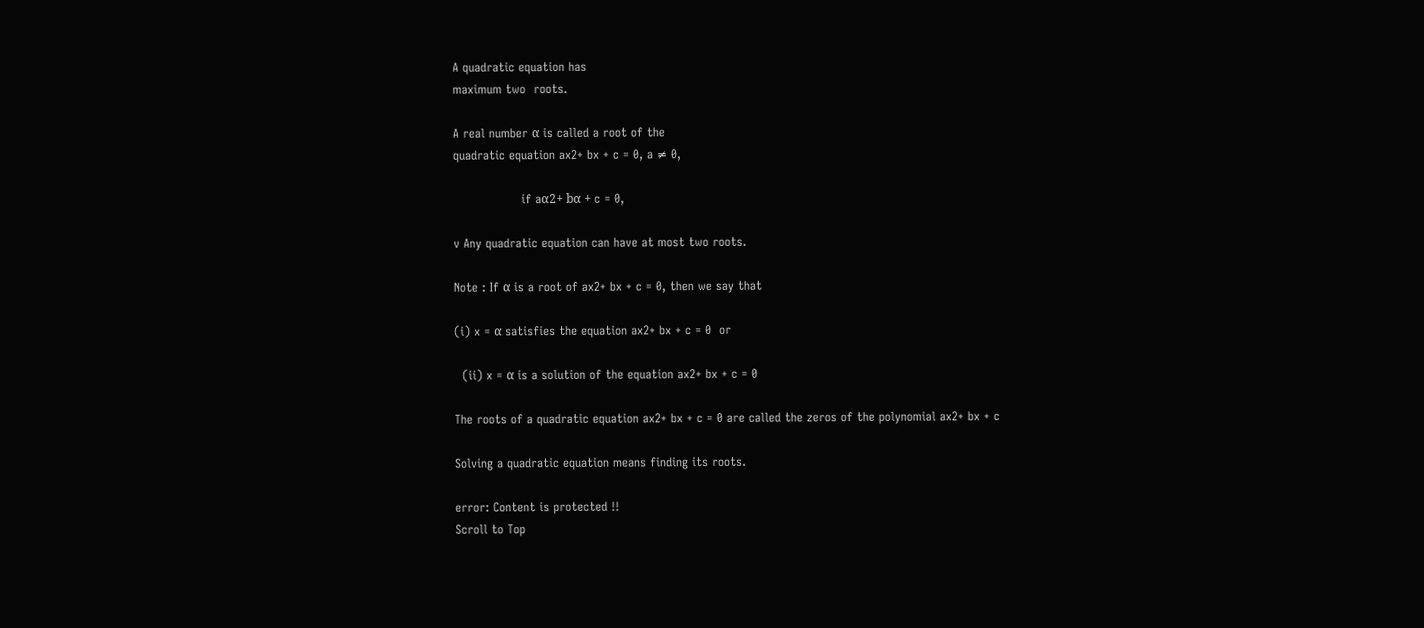A quadratic equation has
maximum two  roots.

A real number α is called a root of the
quadratic equation ax2+ bx + c = 0, a ≠ 0,

                 if aα2+ bα + c = 0,

v Any quadratic equation can have at most two roots.

Note : If α is a root of ax2+ bx + c = 0, then we say that

(i) x = α satisfies the equation ax2+ bx + c = 0  or

  (ii) x = α is a solution of the equation ax2+ bx + c = 0

The roots of a quadratic equation ax2+ bx + c = 0 are called the zeros of the polynomial ax2+ bx + c

Solving a quadratic equation means finding its roots.

error: Content is protected !!
Scroll to Top